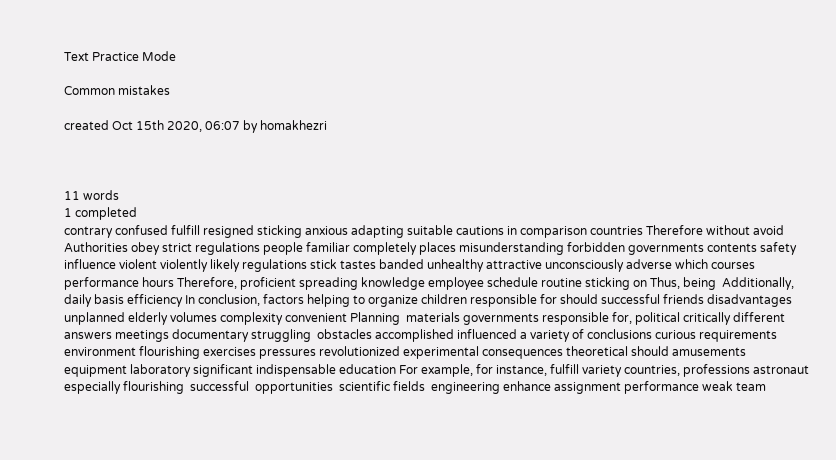Text Practice Mode

Common mistakes

created Oct 15th 2020, 06:07 by homakhezri



11 words
1 completed
contrary confused fulfill resigned sticking anxious adapting suitable cautions in comparison countries Therefore without avoid Authorities obey strict regulations people familiar completely places misunderstanding forbidden governments contents safety influence violent violently likely regulations stick tastes banded unhealthy attractive unconsciously adverse which courses performance hours Therefore, proficient spreading knowledge employee schedule routine sticking on Thus, being  Additionally, daily basis efficiency In conclusion, factors helping to organize children responsible for should successful friends disadvantages unplanned elderly volumes complexity convenient Planning  materials governments responsible for, political critically different answers meetings documentary struggling  obstacles accomplished influenced a variety of conclusions curious requirements environment flourishing exercises pressures revolutionized experimental consequences theoretical should amusements equipment laboratory significant indispensable education For example, for instance, fulfill variety countries, professions astronaut especially flourishing  successful  opportunities  scientific fields  engineering enhance assignment performance weak team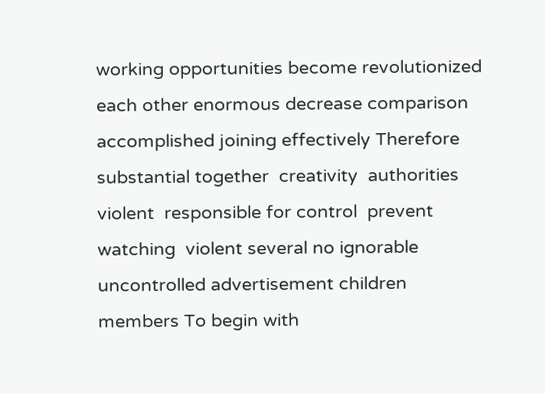working opportunities become revolutionized each other enormous decrease comparison accomplished joining effectively Therefore substantial together  creativity  authorities  violent  responsible for control  prevent  watching  violent several no ignorable  uncontrolled advertisement children members To begin with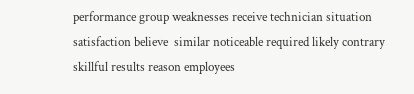performance group weaknesses receive technician situation satisfaction believe  similar noticeable required likely contrary
skillful results reason employees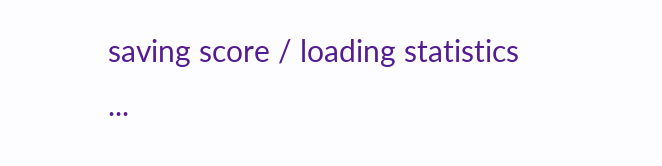saving score / loading statistics ...